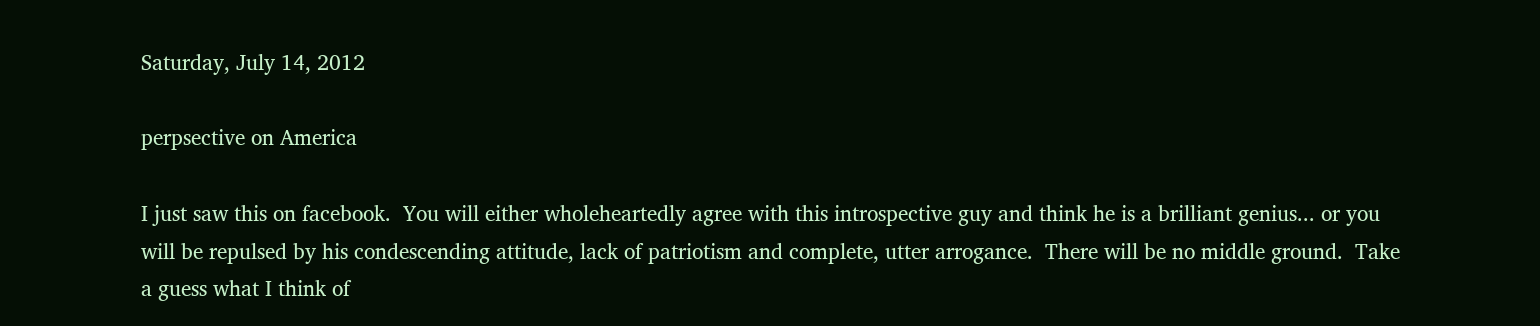Saturday, July 14, 2012

perpsective on America

I just saw this on facebook.  You will either wholeheartedly agree with this introspective guy and think he is a brilliant genius... or you will be repulsed by his condescending attitude, lack of patriotism and complete, utter arrogance.  There will be no middle ground.  Take a guess what I think of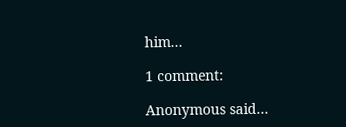him...

1 comment:

Anonymous said...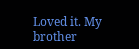Loved it. My brother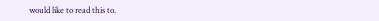would like to read this to.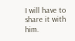I will have to share it with him.